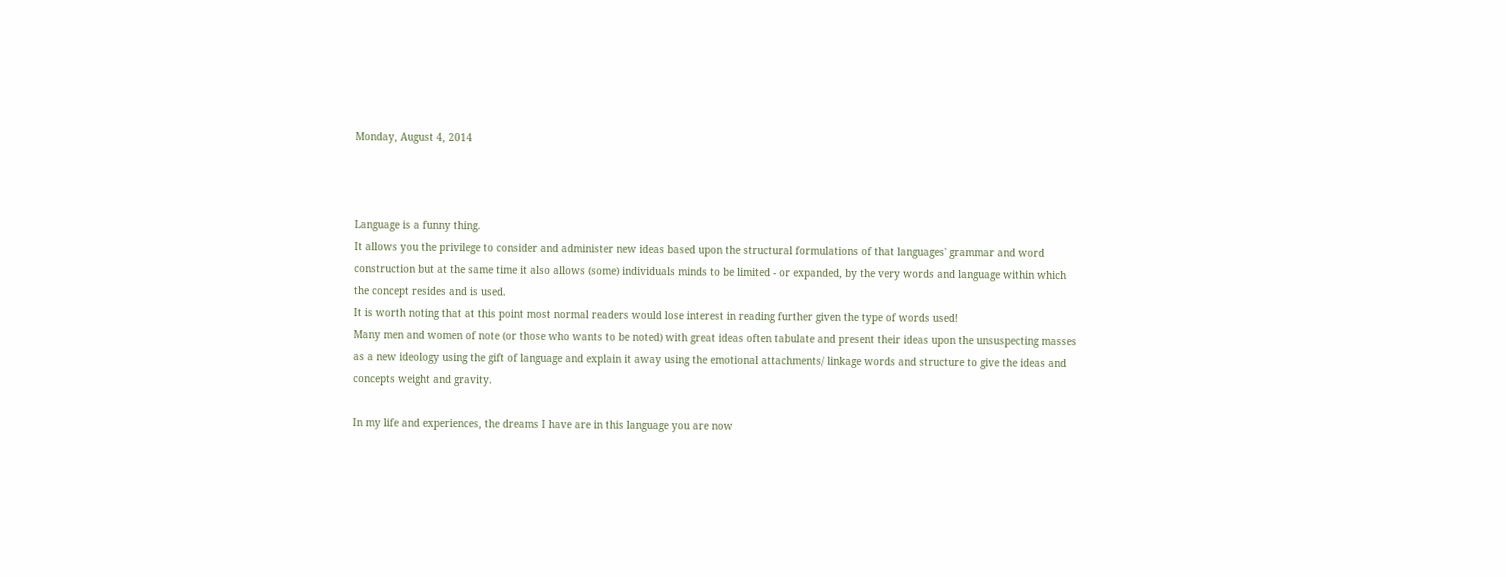Monday, August 4, 2014



Language is a funny thing.
It allows you the privilege to consider and administer new ideas based upon the structural formulations of that languages' grammar and word construction but at the same time it also allows (some) individuals minds to be limited - or expanded, by the very words and language within which the concept resides and is used.
It is worth noting that at this point most normal readers would lose interest in reading further given the type of words used!
Many men and women of note (or those who wants to be noted) with great ideas often tabulate and present their ideas upon the unsuspecting masses as a new ideology using the gift of language and explain it away using the emotional attachments/ linkage words and structure to give the ideas and concepts weight and gravity.

In my life and experiences, the dreams I have are in this language you are now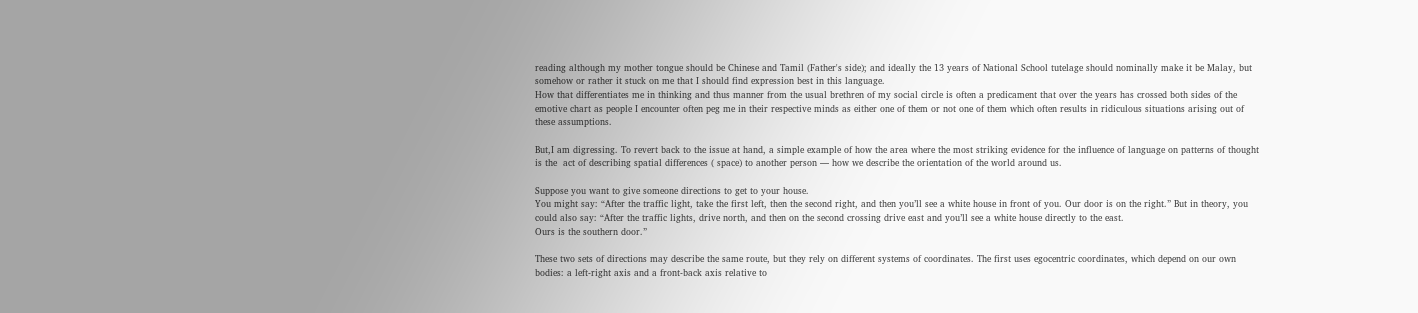reading although my mother tongue should be Chinese and Tamil (Father's side); and ideally the 13 years of National School tutelage should nominally make it be Malay, but somehow or rather it stuck on me that I should find expression best in this language.
How that differentiates me in thinking and thus manner from the usual brethren of my social circle is often a predicament that over the years has crossed both sides of the emotive chart as people I encounter often peg me in their respective minds as either one of them or not one of them which often results in ridiculous situations arising out of these assumptions.

But,I am digressing. To revert back to the issue at hand, a simple example of how the area where the most striking evidence for the influence of language on patterns of thought is the  act of describing spatial differences ( space) to another person — how we describe the orientation of the world around us.

Suppose you want to give someone directions to get to your house.
You might say: “After the traffic light, take the first left, then the second right, and then you’ll see a white house in front of you. Our door is on the right.” But in theory, you could also say: “After the traffic lights, drive north, and then on the second crossing drive east and you’ll see a white house directly to the east.
Ours is the southern door.”

These two sets of directions may describe the same route, but they rely on different systems of coordinates. The first uses egocentric coordinates, which depend on our own bodies: a left-right axis and a front-back axis relative to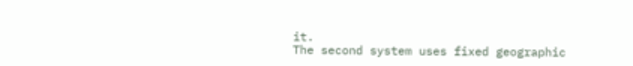it.
The second system uses fixed geographic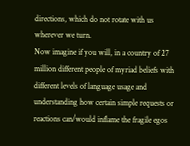directions, which do not rotate with us wherever we turn.
Now imagine if you will, in a country of 27 million different people of myriad beliefs with different levels of language usage and understanding how certain simple requests or reactions can/would inflame the fragile egos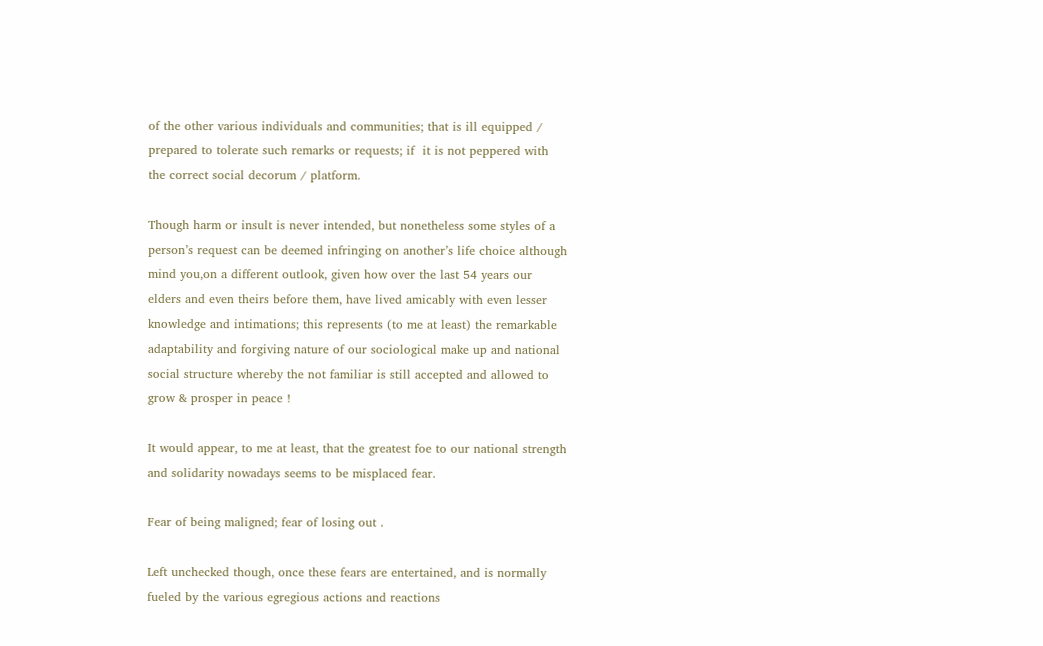of the other various individuals and communities; that is ill equipped / prepared to tolerate such remarks or requests; if  it is not peppered with the correct social decorum / platform.

Though harm or insult is never intended, but nonetheless some styles of a person’s request can be deemed infringing on another’s life choice although mind you,on a different outlook, given how over the last 54 years our elders and even theirs before them, have lived amicably with even lesser knowledge and intimations; this represents (to me at least) the remarkable adaptability and forgiving nature of our sociological make up and national social structure whereby the not familiar is still accepted and allowed to grow & prosper in peace !

It would appear, to me at least, that the greatest foe to our national strength and solidarity nowadays seems to be misplaced fear.

Fear of being maligned; fear of losing out .

Left unchecked though, once these fears are entertained, and is normally fueled by the various egregious actions and reactions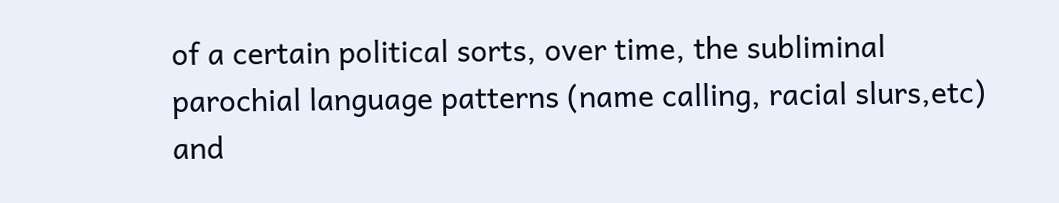of a certain political sorts, over time, the subliminal parochial language patterns (name calling, racial slurs,etc) and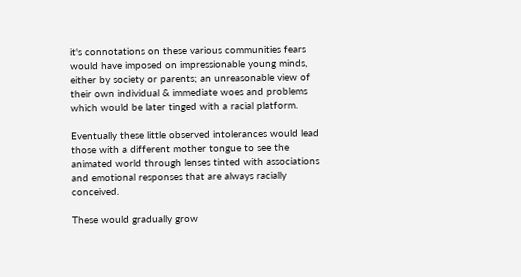it's connotations on these various communities fears would have imposed on impressionable young minds, either by society or parents; an unreasonable view of their own individual & immediate woes and problems which would be later tinged with a racial platform.

Eventually these little observed intolerances would lead those with a different mother tongue to see the animated world through lenses tinted with associations and emotional responses that are always racially conceived.

These would gradually grow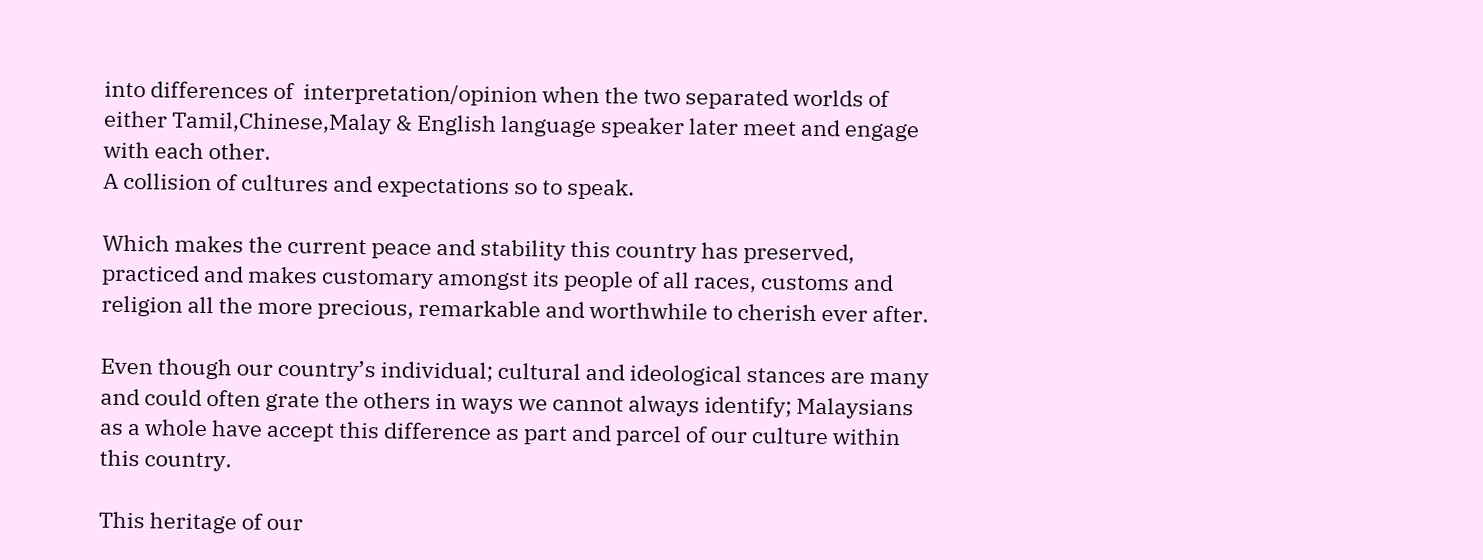into differences of  interpretation/opinion when the two separated worlds of either Tamil,Chinese,Malay & English language speaker later meet and engage with each other.
A collision of cultures and expectations so to speak.

Which makes the current peace and stability this country has preserved, practiced and makes customary amongst its people of all races, customs and religion all the more precious, remarkable and worthwhile to cherish ever after.

Even though our country’s individual; cultural and ideological stances are many and could often grate the others in ways we cannot always identify; Malaysians as a whole have accept this difference as part and parcel of our culture within this country.

This heritage of our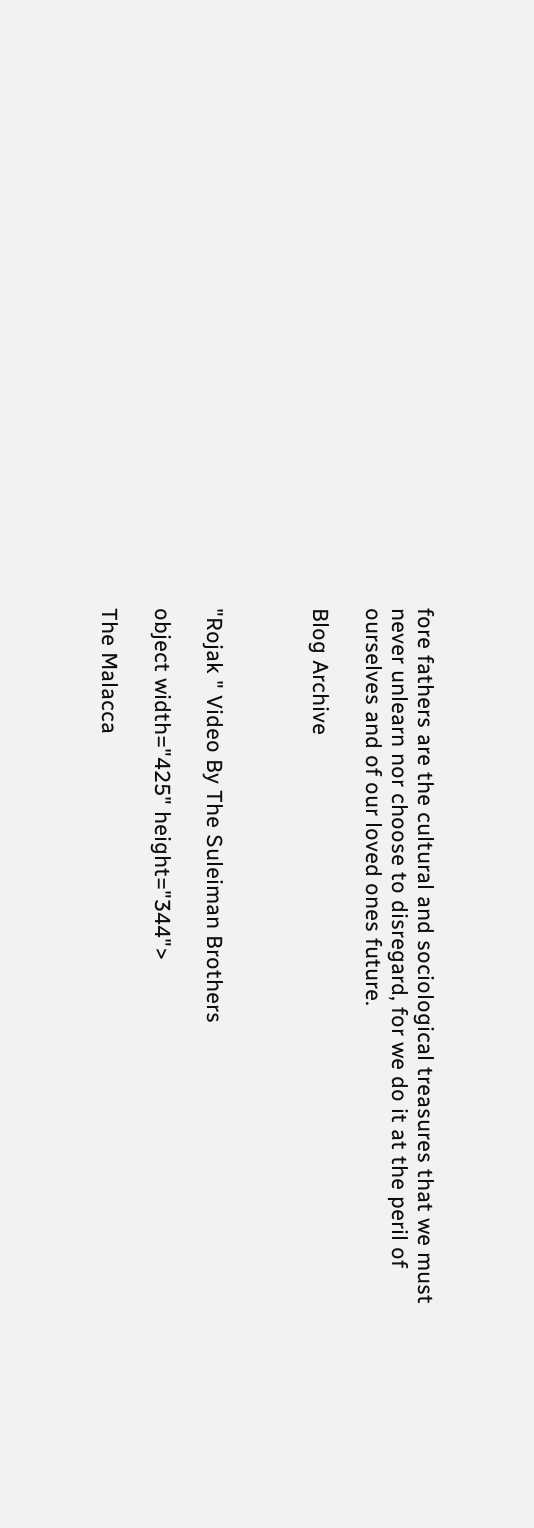fore fathers are the cultural and sociological treasures that we must never unlearn nor choose to disregard, for we do it at the peril of ourselves and of our loved ones future.

Blog Archive



"Rojak " Video By The Suleiman Brothers

object width="425" height="344">

The Malacca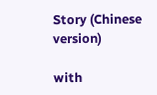Story (Chinese version)

with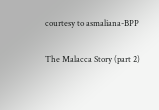courtesy to asmaliana-BPP

The Malacca Story (part 2)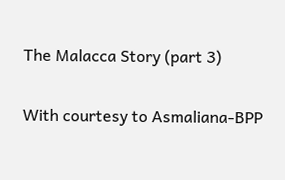The Malacca Story (part 3)

With courtesy to Asmaliana-BPP